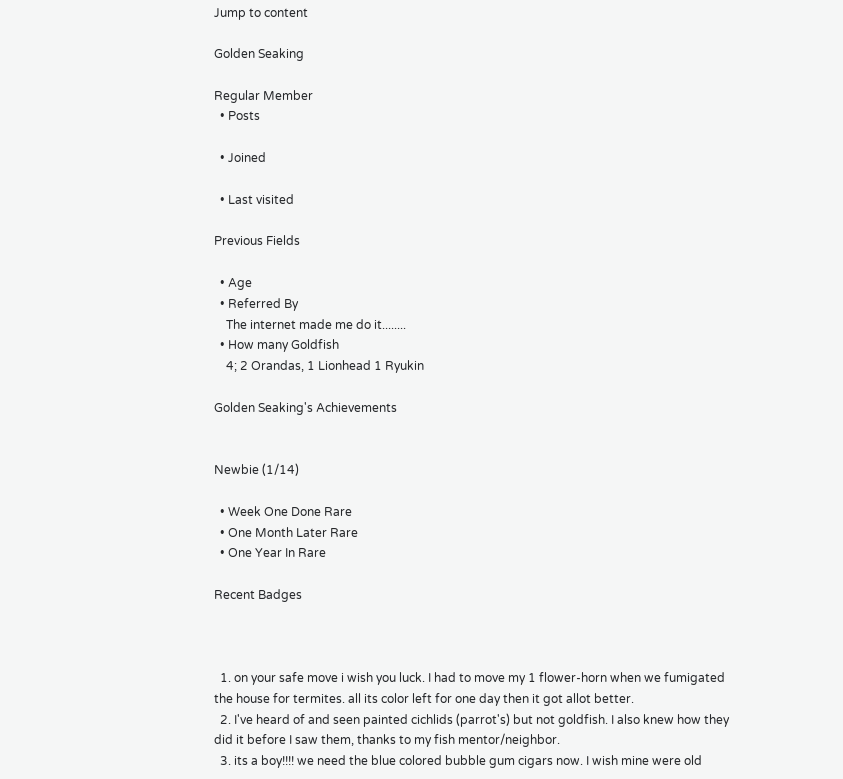Jump to content

Golden Seaking

Regular Member
  • Posts

  • Joined

  • Last visited

Previous Fields

  • Age
  • Referred By
    The internet made me do it........
  • How many Goldfish
    4; 2 Orandas, 1 Lionhead 1 Ryukin

Golden Seaking's Achievements


Newbie (1/14)

  • Week One Done Rare
  • One Month Later Rare
  • One Year In Rare

Recent Badges



  1. on your safe move i wish you luck. I had to move my 1 flower-horn when we fumigated the house for termites. all its color left for one day then it got allot better.
  2. I've heard of and seen painted cichlids (parrot's) but not goldfish. I also knew how they did it before I saw them, thanks to my fish mentor/neighbor.
  3. its a boy!!!! we need the blue colored bubble gum cigars now. I wish mine were old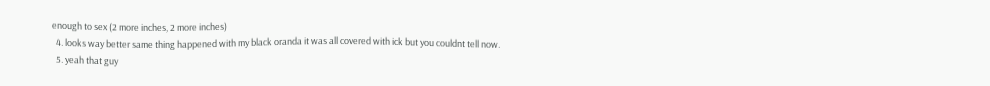enough to sex (2 more inches, 2 more inches)
  4. looks way better same thing happened with my black oranda it was all covered with ick but you couldnt tell now.
  5. yeah that guy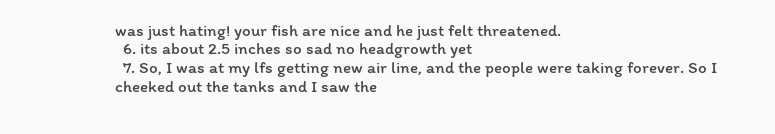was just hating! your fish are nice and he just felt threatened.
  6. its about 2.5 inches so sad no headgrowth yet
  7. So, I was at my lfs getting new air line, and the people were taking forever. So I cheeked out the tanks and I saw the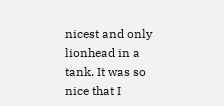nicest and only lionhead in a tank. It was so nice that I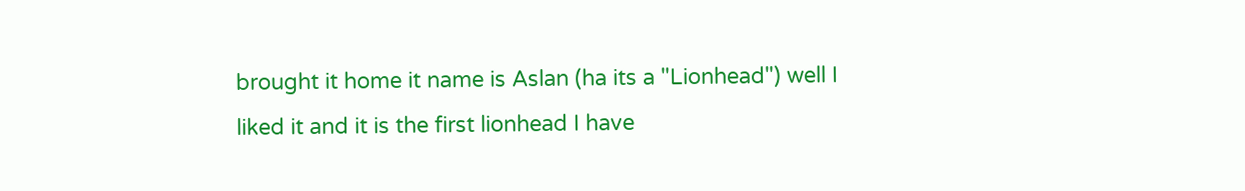brought it home it name is Aslan (ha its a "Lionhead") well I liked it and it is the first lionhead I have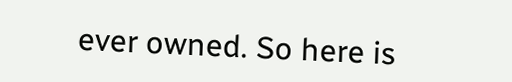ever owned. So here is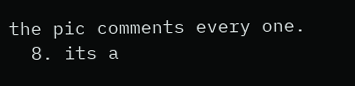the pic comments every one.
  8. its a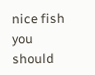nice fish you should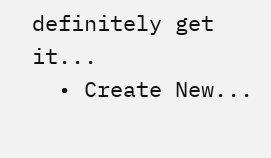definitely get it...
  • Create New...